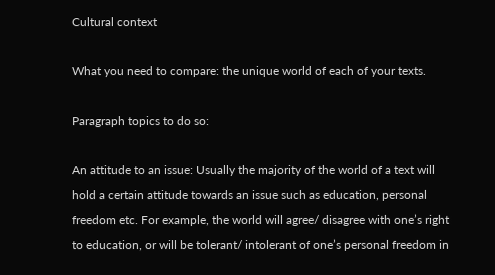Cultural context

What you need to compare: the unique world of each of your texts.

Paragraph topics to do so:

An attitude to an issue: Usually the majority of the world of a text will hold a certain attitude towards an issue such as education, personal freedom etc. For example, the world will agree/ disagree with one’s right to education, or will be tolerant/ intolerant of one’s personal freedom in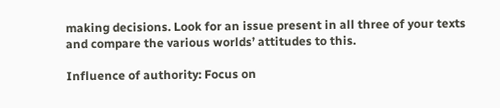making decisions. Look for an issue present in all three of your texts and compare the various worlds’ attitudes to this.

Influence of authority: Focus on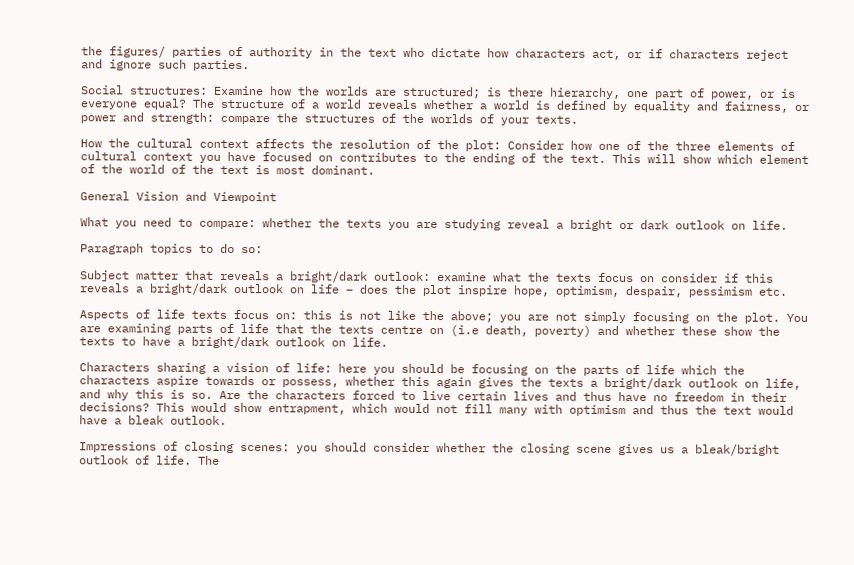the figures/ parties of authority in the text who dictate how characters act, or if characters reject and ignore such parties.

Social structures: Examine how the worlds are structured; is there hierarchy, one part of power, or is everyone equal? The structure of a world reveals whether a world is defined by equality and fairness, or power and strength: compare the structures of the worlds of your texts.

How the cultural context affects the resolution of the plot: Consider how one of the three elements of cultural context you have focused on contributes to the ending of the text. This will show which element of the world of the text is most dominant.

General Vision and Viewpoint

What you need to compare: whether the texts you are studying reveal a bright or dark outlook on life.

Paragraph topics to do so:

Subject matter that reveals a bright/dark outlook: examine what the texts focus on consider if this reveals a bright/dark outlook on life – does the plot inspire hope, optimism, despair, pessimism etc.

Aspects of life texts focus on: this is not like the above; you are not simply focusing on the plot. You are examining parts of life that the texts centre on (i.e death, poverty) and whether these show the texts to have a bright/dark outlook on life.

Characters sharing a vision of life: here you should be focusing on the parts of life which the characters aspire towards or possess, whether this again gives the texts a bright/dark outlook on life, and why this is so. Are the characters forced to live certain lives and thus have no freedom in their decisions? This would show entrapment, which would not fill many with optimism and thus the text would have a bleak outlook.

Impressions of closing scenes: you should consider whether the closing scene gives us a bleak/bright outlook of life. The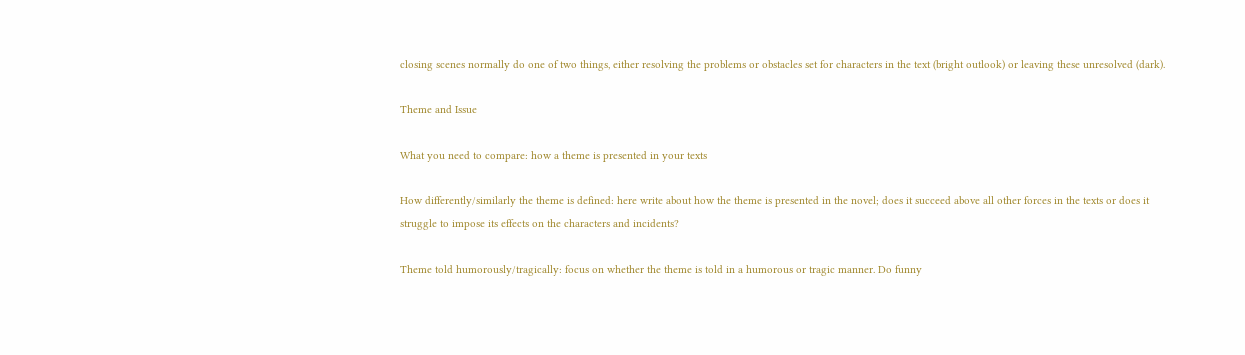closing scenes normally do one of two things, either resolving the problems or obstacles set for characters in the text (bright outlook) or leaving these unresolved (dark).

Theme and Issue

What you need to compare: how a theme is presented in your texts

How differently/similarly the theme is defined: here write about how the theme is presented in the novel; does it succeed above all other forces in the texts or does it struggle to impose its effects on the characters and incidents?

Theme told humorously/tragically: focus on whether the theme is told in a humorous or tragic manner. Do funny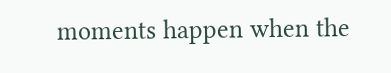moments happen when the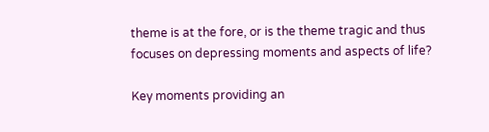theme is at the fore, or is the theme tragic and thus focuses on depressing moments and aspects of life?

Key moments providing an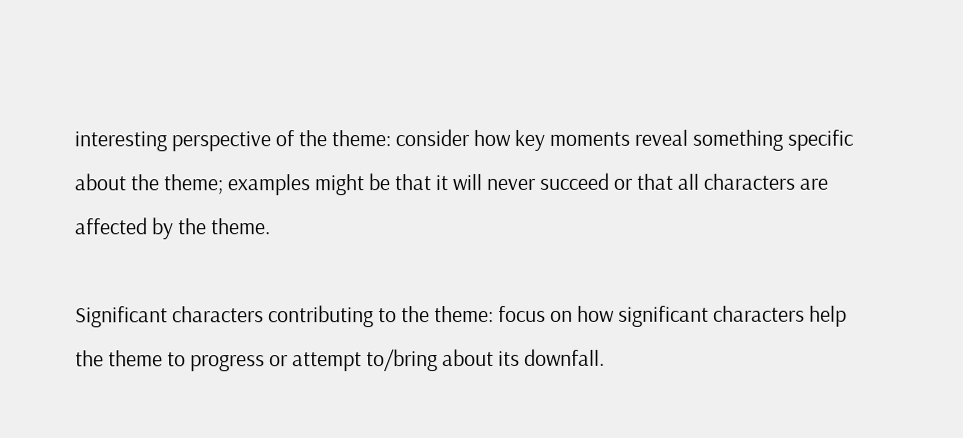interesting perspective of the theme: consider how key moments reveal something specific about the theme; examples might be that it will never succeed or that all characters are affected by the theme.

Significant characters contributing to the theme: focus on how significant characters help the theme to progress or attempt to/bring about its downfall.